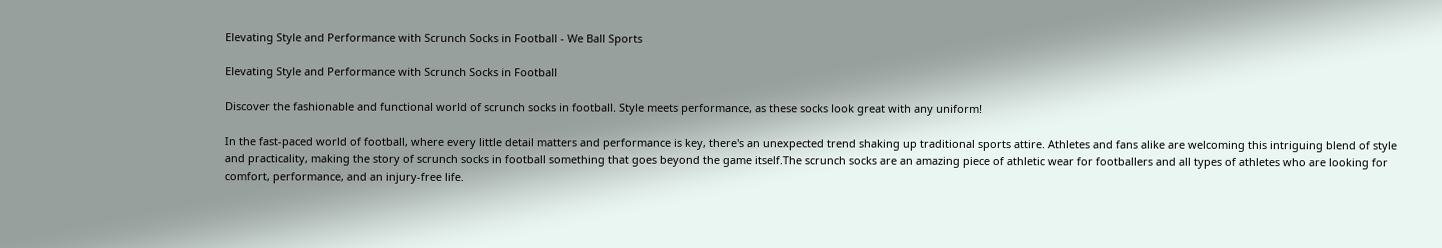Elevating Style and Performance with Scrunch Socks in Football - We Ball Sports

Elevating Style and Performance with Scrunch Socks in Football

Discover the fashionable and functional world of scrunch socks in football. Style meets performance, as these socks look great with any uniform!

In the fast-paced world of football, where every little detail matters and performance is key, there's an unexpected trend shaking up traditional sports attire. Athletes and fans alike are welcoming this intriguing blend of style and practicality, making the story of scrunch socks in football something that goes beyond the game itself.The scrunch socks are an amazing piece of athletic wear for footballers and all types of athletes who are looking for comfort, performance, and an injury-free life.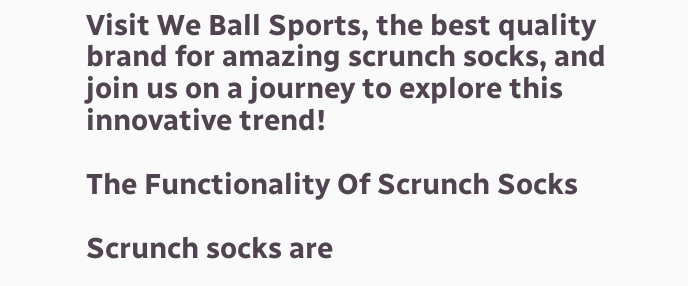Visit We Ball Sports, the best quality brand for amazing scrunch socks, and join us on a journey to explore this innovative trend!

The Functionality Of Scrunch Socks

Scrunch socks are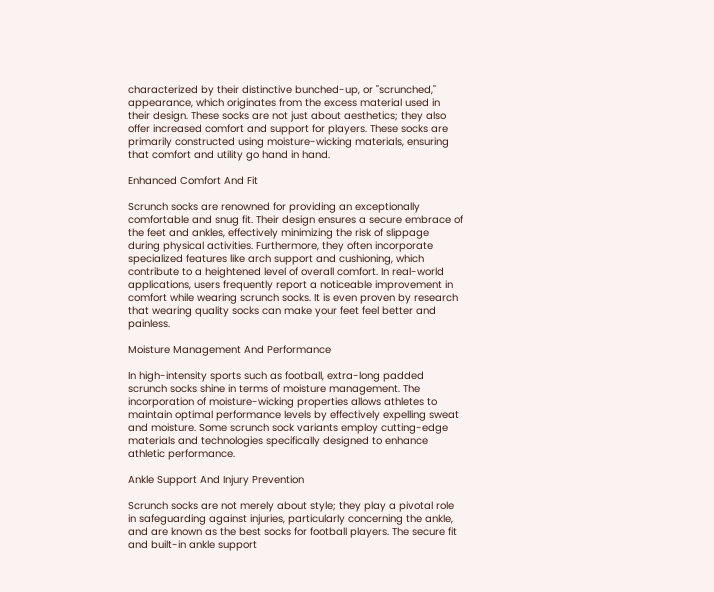characterized by their distinctive bunched-up, or "scrunched," appearance, which originates from the excess material used in their design. These socks are not just about aesthetics; they also offer increased comfort and support for players. These socks are primarily constructed using moisture-wicking materials, ensuring that comfort and utility go hand in hand.

Enhanced Comfort And Fit

Scrunch socks are renowned for providing an exceptionally comfortable and snug fit. Their design ensures a secure embrace of the feet and ankles, effectively minimizing the risk of slippage during physical activities. Furthermore, they often incorporate specialized features like arch support and cushioning, which contribute to a heightened level of overall comfort. In real-world applications, users frequently report a noticeable improvement in comfort while wearing scrunch socks. It is even proven by research that wearing quality socks can make your feet feel better and painless.

Moisture Management And Performance

In high-intensity sports such as football, extra-long padded scrunch socks shine in terms of moisture management. The incorporation of moisture-wicking properties allows athletes to maintain optimal performance levels by effectively expelling sweat and moisture. Some scrunch sock variants employ cutting-edge materials and technologies specifically designed to enhance athletic performance.

Ankle Support And Injury Prevention

Scrunch socks are not merely about style; they play a pivotal role in safeguarding against injuries, particularly concerning the ankle, and are known as the best socks for football players. The secure fit and built-in ankle support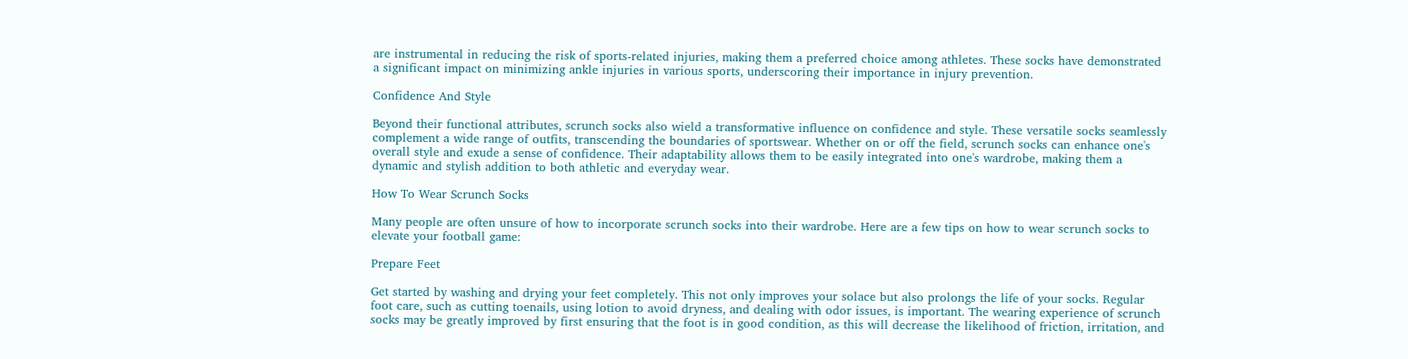are instrumental in reducing the risk of sports-related injuries, making them a preferred choice among athletes. These socks have demonstrated a significant impact on minimizing ankle injuries in various sports, underscoring their importance in injury prevention.

Confidence And Style

Beyond their functional attributes, scrunch socks also wield a transformative influence on confidence and style. These versatile socks seamlessly complement a wide range of outfits, transcending the boundaries of sportswear. Whether on or off the field, scrunch socks can enhance one's overall style and exude a sense of confidence. Their adaptability allows them to be easily integrated into one's wardrobe, making them a dynamic and stylish addition to both athletic and everyday wear.

How To Wear Scrunch Socks

Many people are often unsure of how to incorporate scrunch socks into their wardrobe. Here are a few tips on how to wear scrunch socks to elevate your football game:

Prepare Feet

Get started by washing and drying your feet completely. This not only improves your solace but also prolongs the life of your socks. Regular foot care, such as cutting toenails, using lotion to avoid dryness, and dealing with odor issues, is important. The wearing experience of scrunch socks may be greatly improved by first ensuring that the foot is in good condition, as this will decrease the likelihood of friction, irritation, and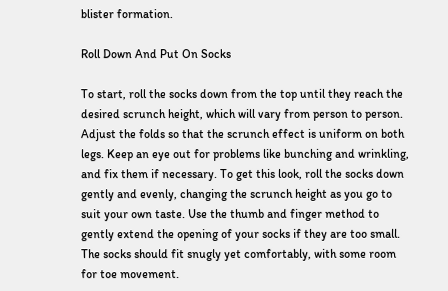blister formation.

Roll Down And Put On Socks

To start, roll the socks down from the top until they reach the desired scrunch height, which will vary from person to person. Adjust the folds so that the scrunch effect is uniform on both legs. Keep an eye out for problems like bunching and wrinkling, and fix them if necessary. To get this look, roll the socks down gently and evenly, changing the scrunch height as you go to suit your own taste. Use the thumb and finger method to gently extend the opening of your socks if they are too small. The socks should fit snugly yet comfortably, with some room for toe movement.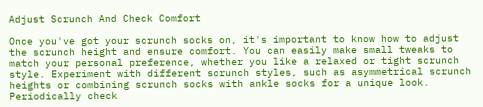Adjust Scrunch And Check Comfort

Once you've got your scrunch socks on, it's important to know how to adjust the scrunch height and ensure comfort. You can easily make small tweaks to match your personal preference, whether you like a relaxed or tight scrunch style. Experiment with different scrunch styles, such as asymmetrical scrunch heights or combining scrunch socks with ankle socks for a unique look. Periodically check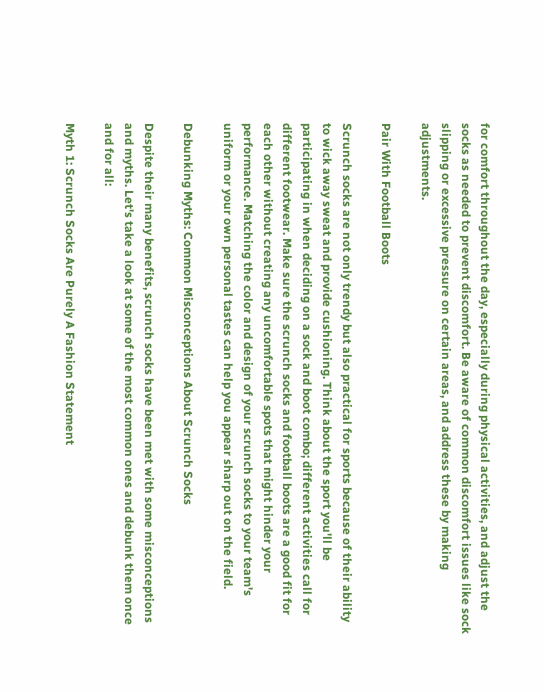for comfort throughout the day, especially during physical activities, and adjust the socks as needed to prevent discomfort. Be aware of common discomfort issues like sock slipping or excessive pressure on certain areas, and address these by making adjustments.

Pair With Football Boots

Scrunch socks are not only trendy but also practical for sports because of their ability to wick away sweat and provide cushioning. Think about the sport you'll be participating in when deciding on a sock and boot combo; different activities call for different footwear. Make sure the scrunch socks and football boots are a good fit for each other without creating any uncomfortable spots that might hinder your performance. Matching the color and design of your scrunch socks to your team's uniform or your own personal tastes can help you appear sharp out on the field.

Debunking Myths: Common Misconceptions About Scrunch Socks

Despite their many benefits, scrunch socks have been met with some misconceptions and myths. Let's take a look at some of the most common ones and debunk them once and for all:

Myth 1: Scrunch Socks Are Purely A Fashion Statement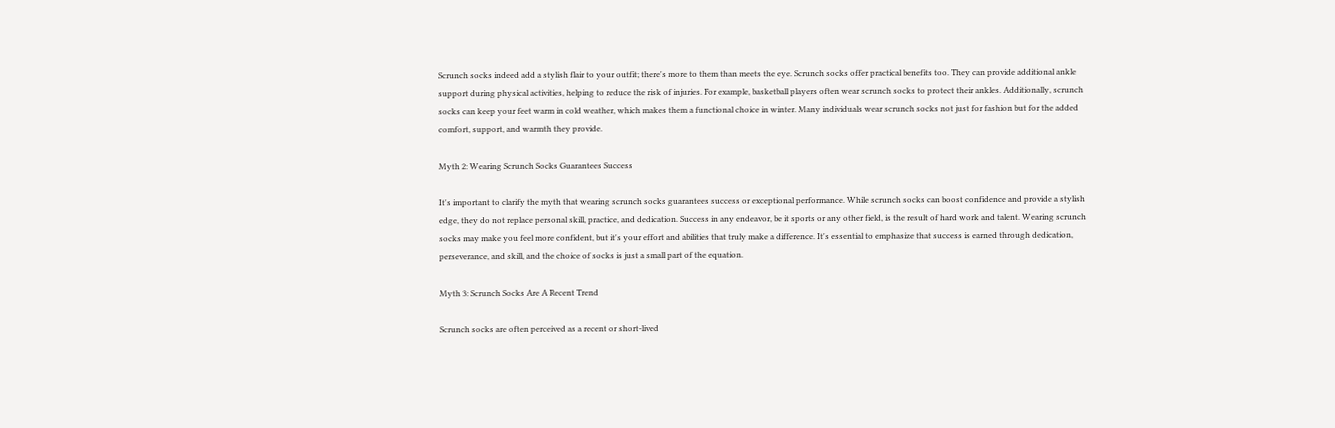Scrunch socks indeed add a stylish flair to your outfit; there's more to them than meets the eye. Scrunch socks offer practical benefits too. They can provide additional ankle support during physical activities, helping to reduce the risk of injuries. For example, basketball players often wear scrunch socks to protect their ankles. Additionally, scrunch socks can keep your feet warm in cold weather, which makes them a functional choice in winter. Many individuals wear scrunch socks not just for fashion but for the added comfort, support, and warmth they provide.

Myth 2: Wearing Scrunch Socks Guarantees Success

It's important to clarify the myth that wearing scrunch socks guarantees success or exceptional performance. While scrunch socks can boost confidence and provide a stylish edge, they do not replace personal skill, practice, and dedication. Success in any endeavor, be it sports or any other field, is the result of hard work and talent. Wearing scrunch socks may make you feel more confident, but it's your effort and abilities that truly make a difference. It's essential to emphasize that success is earned through dedication, perseverance, and skill, and the choice of socks is just a small part of the equation.

Myth 3: Scrunch Socks Are A Recent Trend

Scrunch socks are often perceived as a recent or short-lived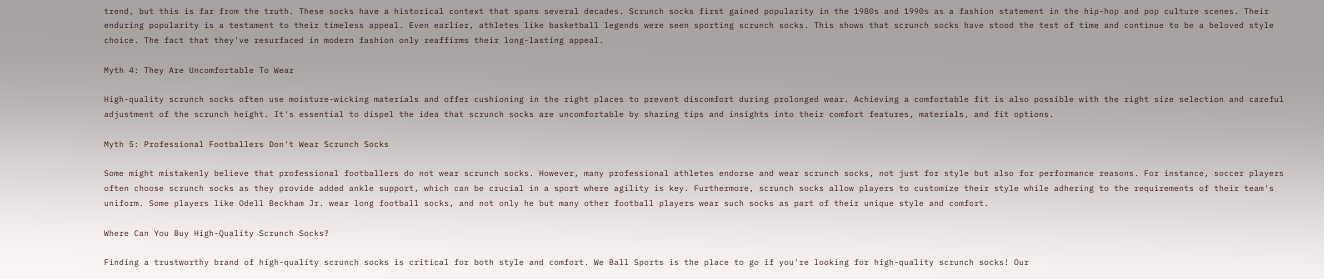trend, but this is far from the truth. These socks have a historical context that spans several decades. Scrunch socks first gained popularity in the 1980s and 1990s as a fashion statement in the hip-hop and pop culture scenes. Their enduring popularity is a testament to their timeless appeal. Even earlier, athletes like basketball legends were seen sporting scrunch socks. This shows that scrunch socks have stood the test of time and continue to be a beloved style choice. The fact that they've resurfaced in modern fashion only reaffirms their long-lasting appeal.

Myth 4: They Are Uncomfortable To Wear

High-quality scrunch socks often use moisture-wicking materials and offer cushioning in the right places to prevent discomfort during prolonged wear. Achieving a comfortable fit is also possible with the right size selection and careful adjustment of the scrunch height. It's essential to dispel the idea that scrunch socks are uncomfortable by sharing tips and insights into their comfort features, materials, and fit options.

Myth 5: Professional Footballers Don't Wear Scrunch Socks

Some might mistakenly believe that professional footballers do not wear scrunch socks. However, many professional athletes endorse and wear scrunch socks, not just for style but also for performance reasons. For instance, soccer players often choose scrunch socks as they provide added ankle support, which can be crucial in a sport where agility is key. Furthermore, scrunch socks allow players to customize their style while adhering to the requirements of their team's uniform. Some players like Odell Beckham Jr. wear long football socks, and not only he but many other football players wear such socks as part of their unique style and comfort.

Where Can You Buy High-Quality Scrunch Socks?

Finding a trustworthy brand of high-quality scrunch socks is critical for both style and comfort. We Ball Sports is the place to go if you're looking for high-quality scrunch socks! Our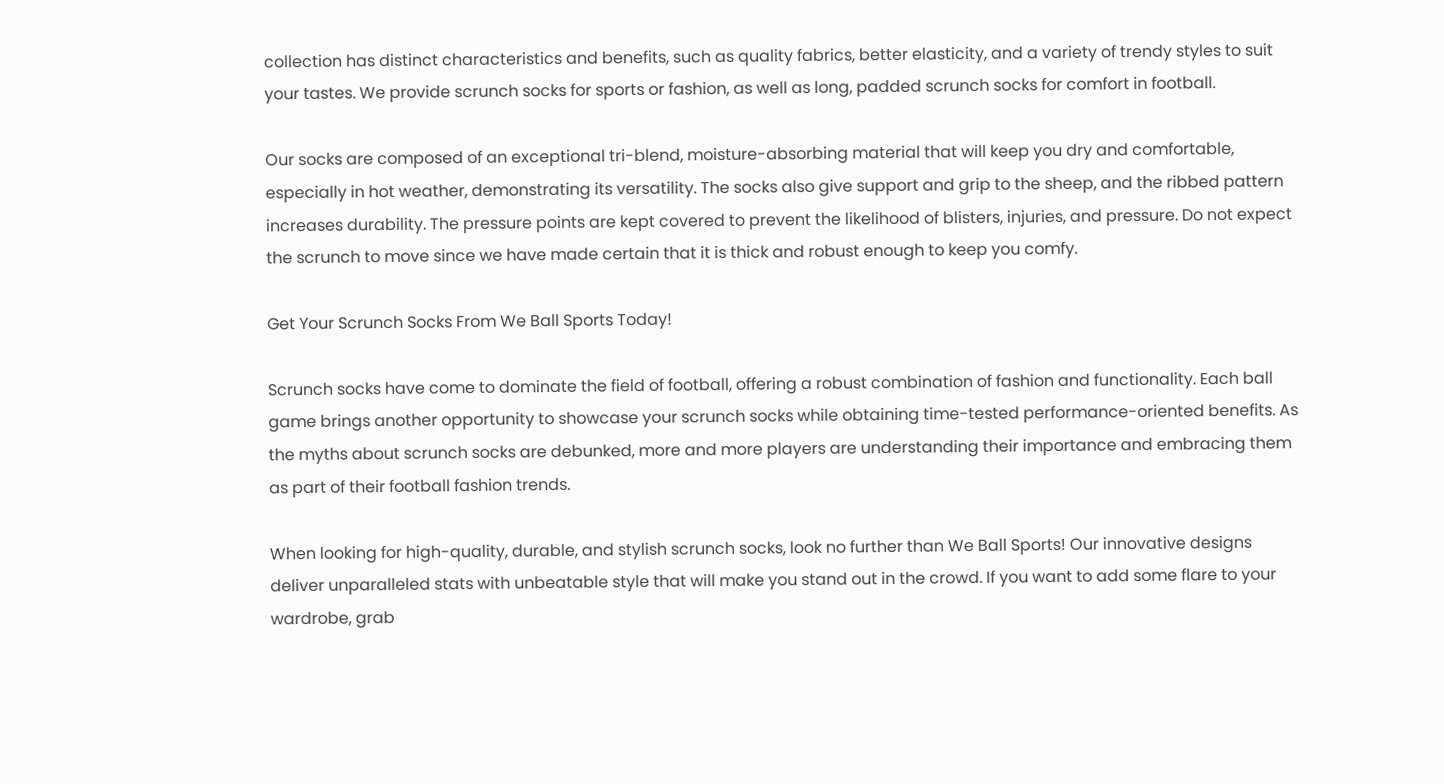collection has distinct characteristics and benefits, such as quality fabrics, better elasticity, and a variety of trendy styles to suit your tastes. We provide scrunch socks for sports or fashion, as well as long, padded scrunch socks for comfort in football.

Our socks are composed of an exceptional tri-blend, moisture-absorbing material that will keep you dry and comfortable, especially in hot weather, demonstrating its versatility. The socks also give support and grip to the sheep, and the ribbed pattern increases durability. The pressure points are kept covered to prevent the likelihood of blisters, injuries, and pressure. Do not expect the scrunch to move since we have made certain that it is thick and robust enough to keep you comfy.

Get Your Scrunch Socks From We Ball Sports Today!

Scrunch socks have come to dominate the field of football, offering a robust combination of fashion and functionality. Each ball game brings another opportunity to showcase your scrunch socks while obtaining time-tested performance-oriented benefits. As the myths about scrunch socks are debunked, more and more players are understanding their importance and embracing them as part of their football fashion trends.

When looking for high-quality, durable, and stylish scrunch socks, look no further than We Ball Sports! Our innovative designs deliver unparalleled stats with unbeatable style that will make you stand out in the crowd. If you want to add some flare to your wardrobe, grab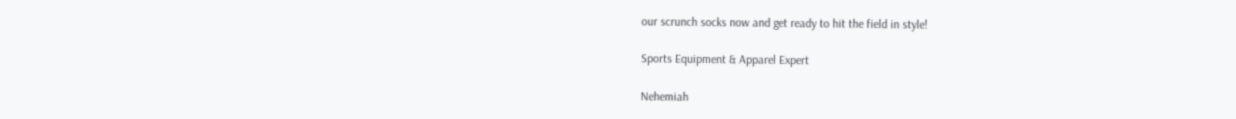our scrunch socks now and get ready to hit the field in style!

Sports Equipment & Apparel Expert

Nehemiah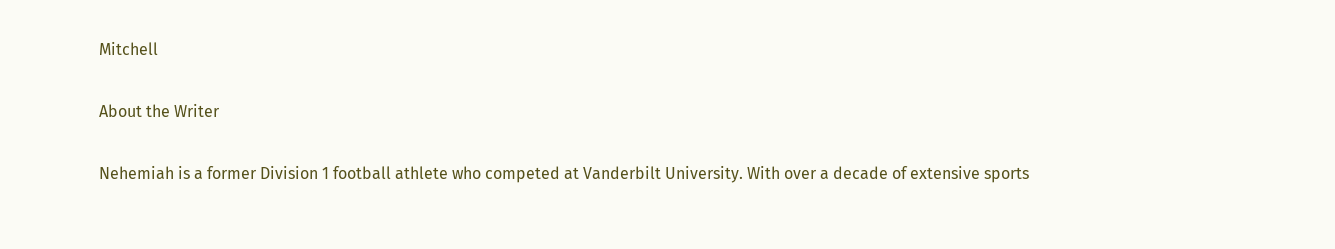Mitchell

About the Writer

Nehemiah is a former Division 1 football athlete who competed at Vanderbilt University. With over a decade of extensive sports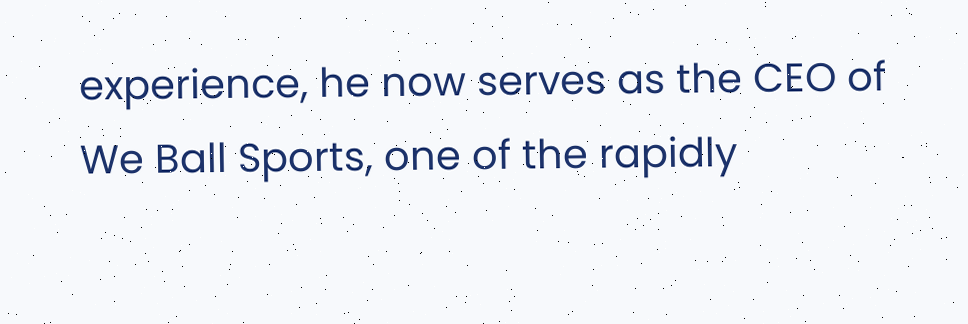experience, he now serves as the CEO of We Ball Sports, one of the rapidly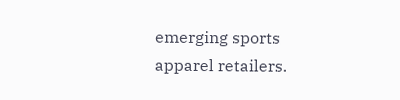emerging sports apparel retailers.